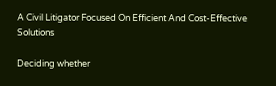A Civil Litigator Focused On Efficient And Cost-Effective Solutions

Deciding whether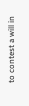to contest a will in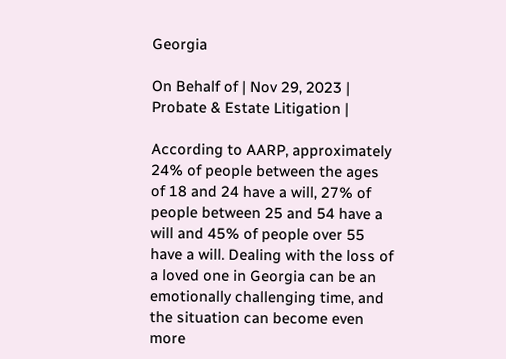Georgia

On Behalf of | Nov 29, 2023 | Probate & Estate Litigation |

According to AARP, approximately 24% of people between the ages of 18 and 24 have a will, 27% of people between 25 and 54 have a will and 45% of people over 55 have a will. Dealing with the loss of a loved one in Georgia can be an emotionally challenging time, and the situation can become even more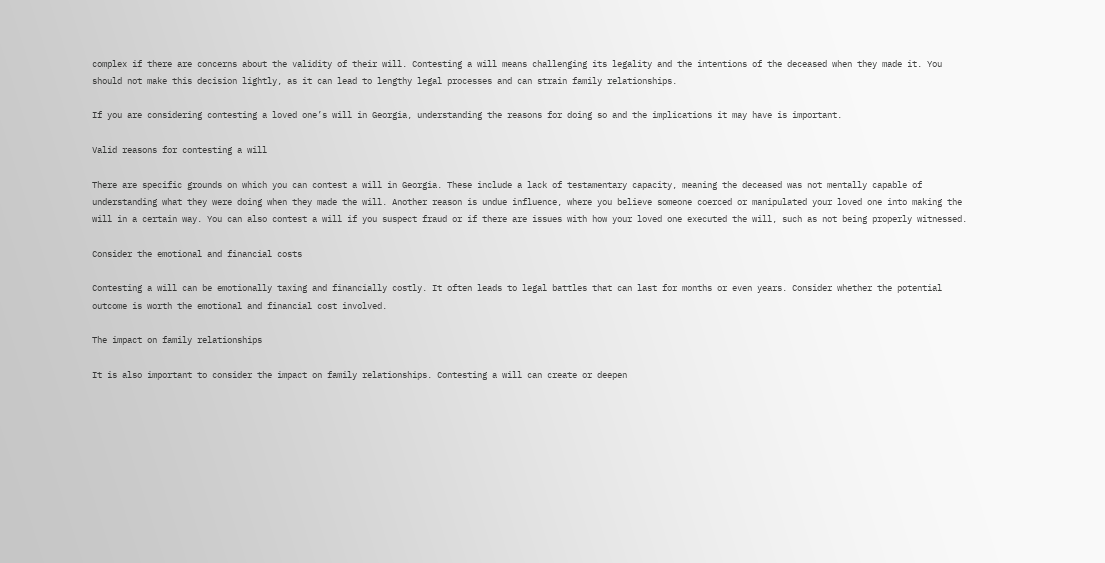complex if there are concerns about the validity of their will. Contesting a will means challenging its legality and the intentions of the deceased when they made it. You should not make this decision lightly, as it can lead to lengthy legal processes and can strain family relationships.

If you are considering contesting a loved one’s will in Georgia, understanding the reasons for doing so and the implications it may have is important.

Valid reasons for contesting a will

There are specific grounds on which you can contest a will in Georgia. These include a lack of testamentary capacity, meaning the deceased was not mentally capable of understanding what they were doing when they made the will. Another reason is undue influence, where you believe someone coerced or manipulated your loved one into making the will in a certain way. You can also contest a will if you suspect fraud or if there are issues with how your loved one executed the will, such as not being properly witnessed.

Consider the emotional and financial costs

Contesting a will can be emotionally taxing and financially costly. It often leads to legal battles that can last for months or even years. Consider whether the potential outcome is worth the emotional and financial cost involved.

The impact on family relationships

It is also important to consider the impact on family relationships. Contesting a will can create or deepen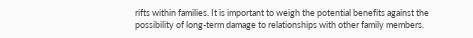rifts within families. It is important to weigh the potential benefits against the possibility of long-term damage to relationships with other family members.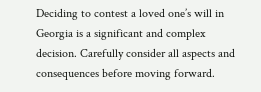Deciding to contest a loved one’s will in Georgia is a significant and complex decision. Carefully consider all aspects and consequences before moving forward.